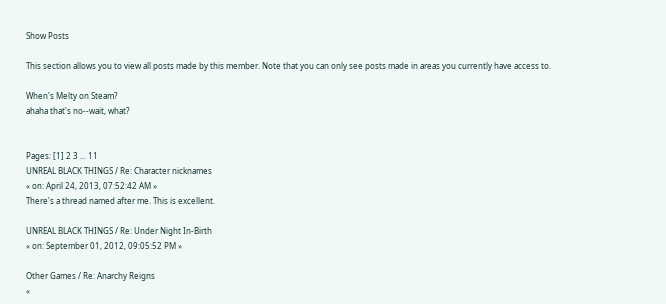Show Posts

This section allows you to view all posts made by this member. Note that you can only see posts made in areas you currently have access to.

When's Melty on Steam?
ahaha that's no--wait, what?


Pages: [1] 2 3 ... 11
UNREAL BLACK THINGS / Re: Character nicknames
« on: April 24, 2013, 07:52:42 AM »
There's a thread named after me. This is excellent.

UNREAL BLACK THINGS / Re: Under Night In-Birth
« on: September 01, 2012, 09:05:52 PM »

Other Games / Re: Anarchy Reigns
«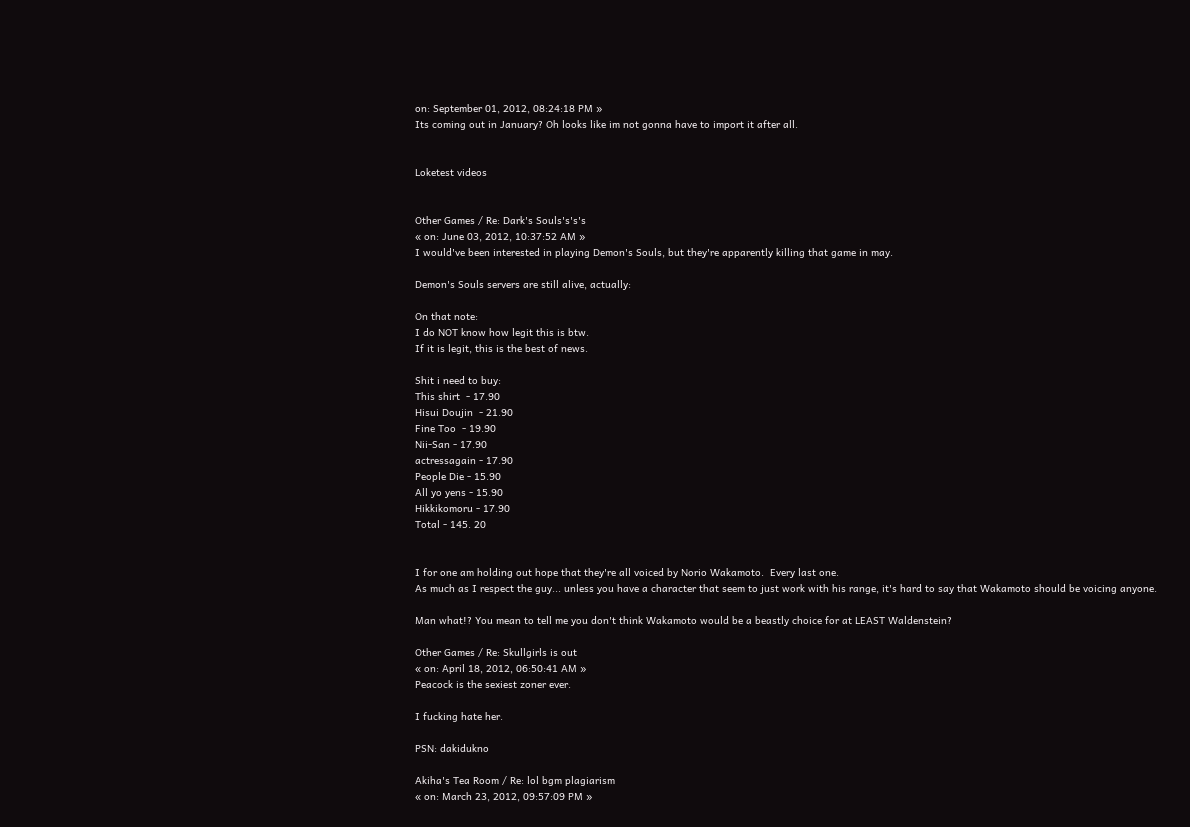on: September 01, 2012, 08:24:18 PM »
Its coming out in January? Oh looks like im not gonna have to import it after all.


Loketest videos


Other Games / Re: Dark's Souls's's's
« on: June 03, 2012, 10:37:52 AM »
I would've been interested in playing Demon's Souls, but they're apparently killing that game in may.

Demon's Souls servers are still alive, actually:

On that note:
I do NOT know how legit this is btw.
If it is legit, this is the best of news.

Shit i need to buy:
This shirt  - 17.90
Hisui Doujin  - 21.90
Fine Too  - 19.90
Nii-San - 17.90
actressagain - 17.90
People Die - 15.90
All yo yens - 15.90
Hikkikomoru - 17.90
Total - 145. 20


I for one am holding out hope that they're all voiced by Norio Wakamoto.  Every last one.
As much as I respect the guy... unless you have a character that seem to just work with his range, it's hard to say that Wakamoto should be voicing anyone.

Man what!? You mean to tell me you don't think Wakamoto would be a beastly choice for at LEAST Waldenstein?

Other Games / Re: Skullgirls is out
« on: April 18, 2012, 06:50:41 AM »
Peacock is the sexiest zoner ever.

I fucking hate her.

PSN: dakidukno

Akiha's Tea Room / Re: lol bgm plagiarism
« on: March 23, 2012, 09:57:09 PM »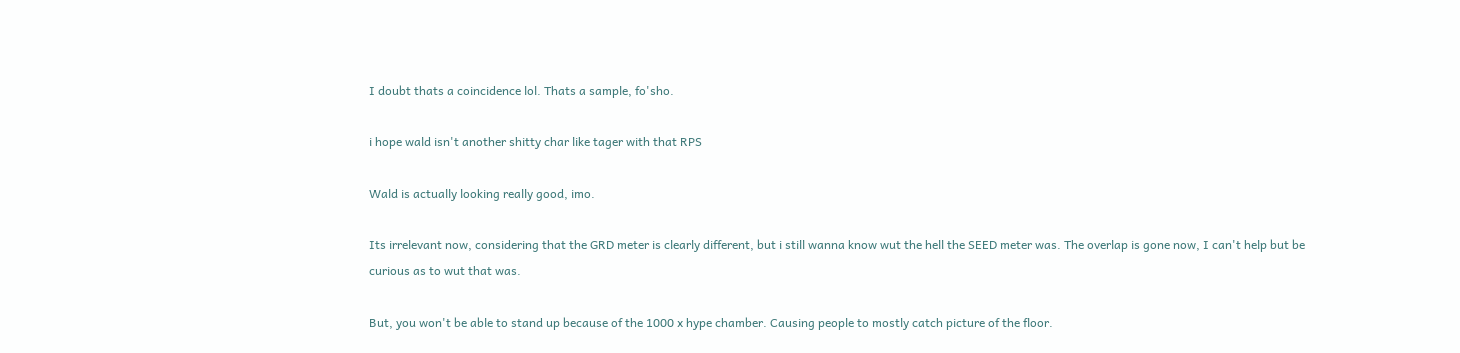I doubt thats a coincidence lol. Thats a sample, fo'sho.

i hope wald isn't another shitty char like tager with that RPS

Wald is actually looking really good, imo.

Its irrelevant now, considering that the GRD meter is clearly different, but i still wanna know wut the hell the SEED meter was. The overlap is gone now, I can't help but be curious as to wut that was.

But, you won't be able to stand up because of the 1000 x hype chamber. Causing people to mostly catch picture of the floor.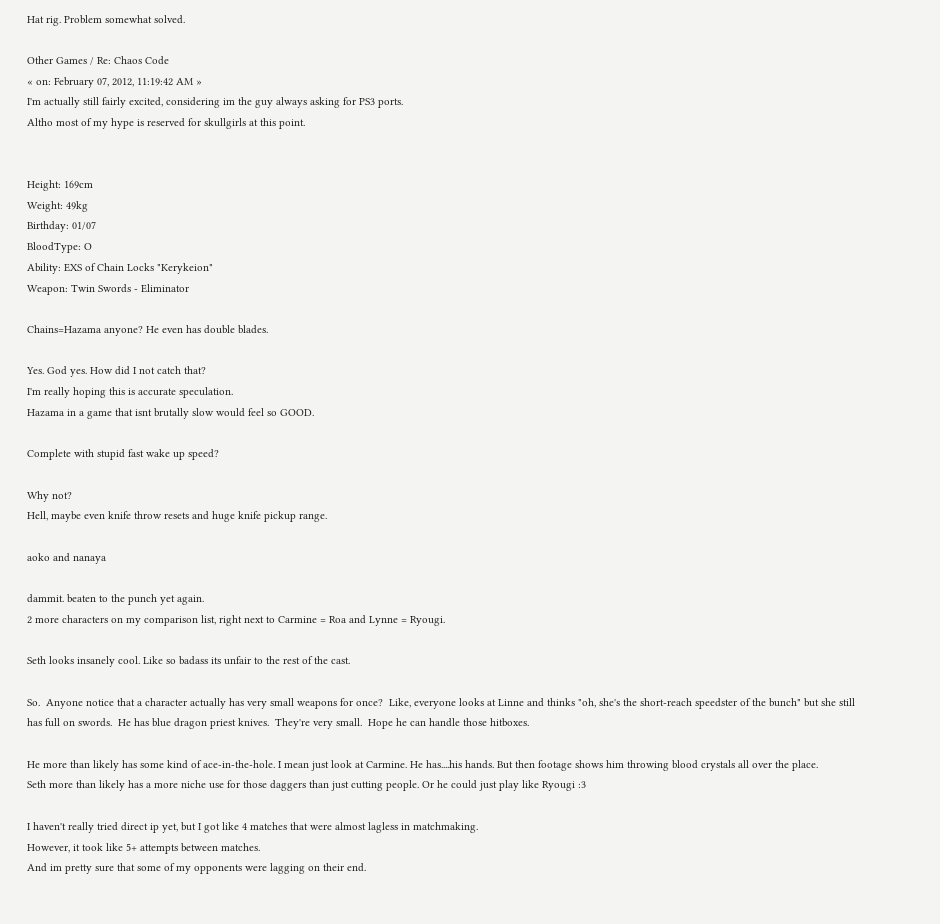Hat rig. Problem somewhat solved.

Other Games / Re: Chaos Code
« on: February 07, 2012, 11:19:42 AM »
I'm actually still fairly excited, considering im the guy always asking for PS3 ports.
Altho most of my hype is reserved for skullgirls at this point.


Height: 169cm
Weight: 49kg
Birthday: 01/07
BloodType: O
Ability: EXS of Chain Locks "Kerykeion"
Weapon: Twin Swords - Eliminator

Chains=Hazama anyone? He even has double blades.

Yes. God yes. How did I not catch that?
I'm really hoping this is accurate speculation.
Hazama in a game that isnt brutally slow would feel so GOOD.

Complete with stupid fast wake up speed?

Why not?
Hell, maybe even knife throw resets and huge knife pickup range.

aoko and nanaya

dammit. beaten to the punch yet again.
2 more characters on my comparison list, right next to Carmine = Roa and Lynne = Ryougi.

Seth looks insanely cool. Like so badass its unfair to the rest of the cast.

So.  Anyone notice that a character actually has very small weapons for once?  Like, everyone looks at Linne and thinks "oh, she's the short-reach speedster of the bunch" but she still has full on swords.  He has blue dragon priest knives.  They're very small.  Hope he can handle those hitboxes.

He more than likely has some kind of ace-in-the-hole. I mean just look at Carmine. He has....his hands. But then footage shows him throwing blood crystals all over the place.
Seth more than likely has a more niche use for those daggers than just cutting people. Or he could just play like Ryougi :3

I haven't really tried direct ip yet, but I got like 4 matches that were almost lagless in matchmaking.
However, it took like 5+ attempts between matches.
And im pretty sure that some of my opponents were lagging on their end.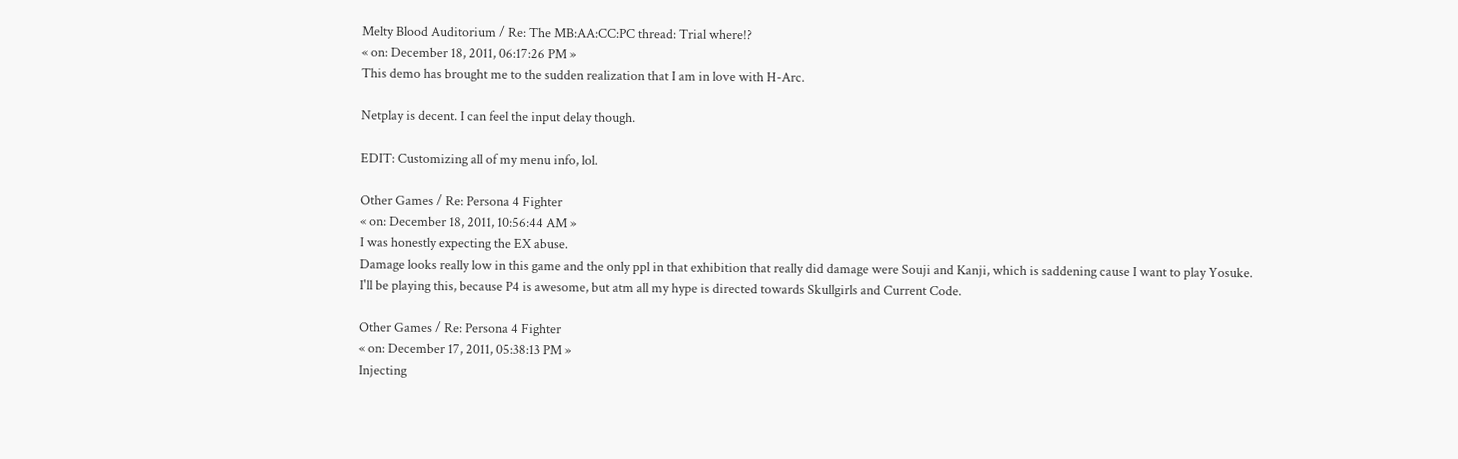Melty Blood Auditorium / Re: The MB:AA:CC:PC thread: Trial where!?
« on: December 18, 2011, 06:17:26 PM »
This demo has brought me to the sudden realization that I am in love with H-Arc.

Netplay is decent. I can feel the input delay though.

EDIT: Customizing all of my menu info, lol.

Other Games / Re: Persona 4 Fighter
« on: December 18, 2011, 10:56:44 AM »
I was honestly expecting the EX abuse.
Damage looks really low in this game and the only ppl in that exhibition that really did damage were Souji and Kanji, which is saddening cause I want to play Yosuke.
I'll be playing this, because P4 is awesome, but atm all my hype is directed towards Skullgirls and Current Code.

Other Games / Re: Persona 4 Fighter
« on: December 17, 2011, 05:38:13 PM »
Injecting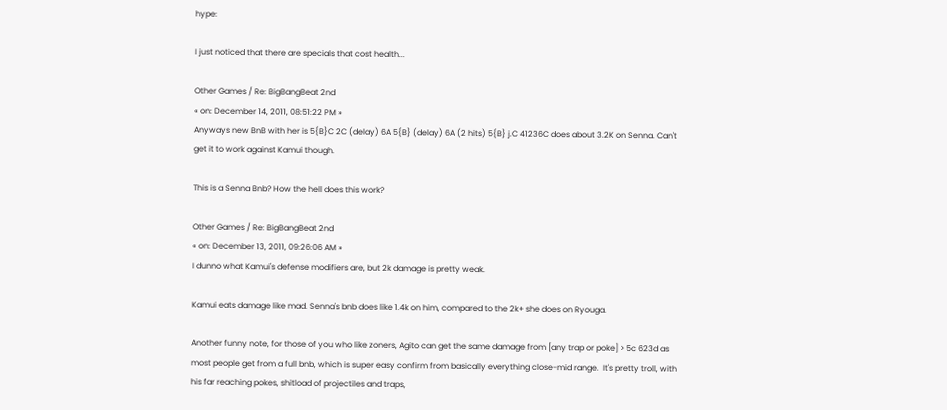hype:

I just noticed that there are specials that cost health...

Other Games / Re: BigBangBeat 2nd
« on: December 14, 2011, 08:51:22 PM »
Anyways new BnB with her is 5{B}C 2C (delay) 6A 5{B} (delay) 6A (2 hits) 5{B} j.C 41236C does about 3.2K on Senna. Can't get it to work against Kamui though.

This is a Senna Bnb? How the hell does this work?

Other Games / Re: BigBangBeat 2nd
« on: December 13, 2011, 09:26:06 AM »
I dunno what Kamui's defense modifiers are, but 2k damage is pretty weak.

Kamui eats damage like mad. Senna's bnb does like 1.4k on him, compared to the 2k+ she does on Ryouga.

Another funny note, for those of you who like zoners, Agito can get the same damage from [any trap or poke] > 5c 623d as most people get from a full bnb, which is super easy confirm from basically everything close-mid range.  It's pretty troll, with his far reaching pokes, shitload of projectiles and traps,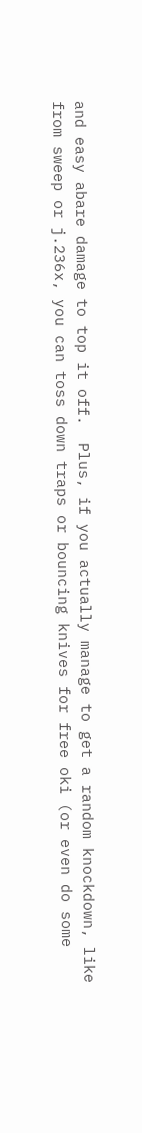and easy abare damage to top it off.  Plus, if you actually manage to get a random knockdown, like from sweep or j.236x, you can toss down traps or bouncing knives for free oki (or even do some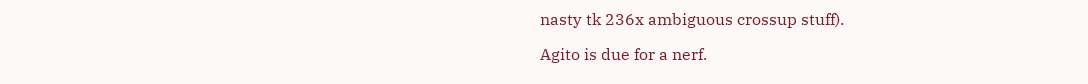nasty tk 236x ambiguous crossup stuff).

Agito is due for a nerf.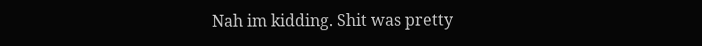Nah im kidding. Shit was pretty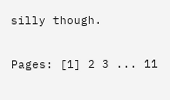silly though.

Pages: [1] 2 3 ... 11